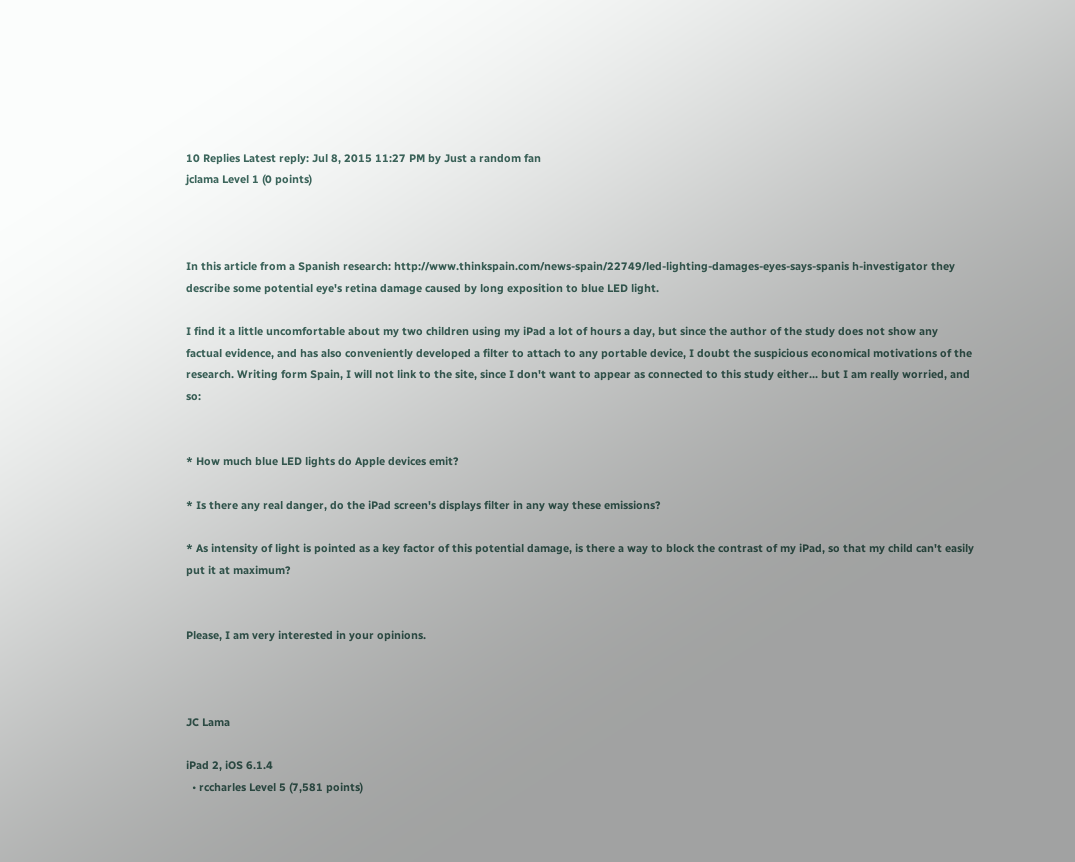10 Replies Latest reply: Jul 8, 2015 11:27 PM by Just a random fan
jclama Level 1 (0 points)



In this article from a Spanish research: http://www.thinkspain.com/news-spain/22749/led-lighting-damages-eyes-says-spanis h-investigator they describe some potential eye's retina damage caused by long exposition to blue LED light.

I find it a little uncomfortable about my two children using my iPad a lot of hours a day, but since the author of the study does not show any factual evidence, and has also conveniently developed a filter to attach to any portable device, I doubt the suspicious economical motivations of the research. Writing form Spain, I will not link to the site, since I don't want to appear as connected to this study either... but I am really worried, and so:


* How much blue LED lights do Apple devices emit?

* Is there any real danger, do the iPad screen's displays filter in any way these emissions?

* As intensity of light is pointed as a key factor of this potential damage, is there a way to block the contrast of my iPad, so that my child can't easily put it at maximum?


Please, I am very interested in your opinions.



JC Lama

iPad 2, iOS 6.1.4
  • rccharles Level 5 (7,581 points)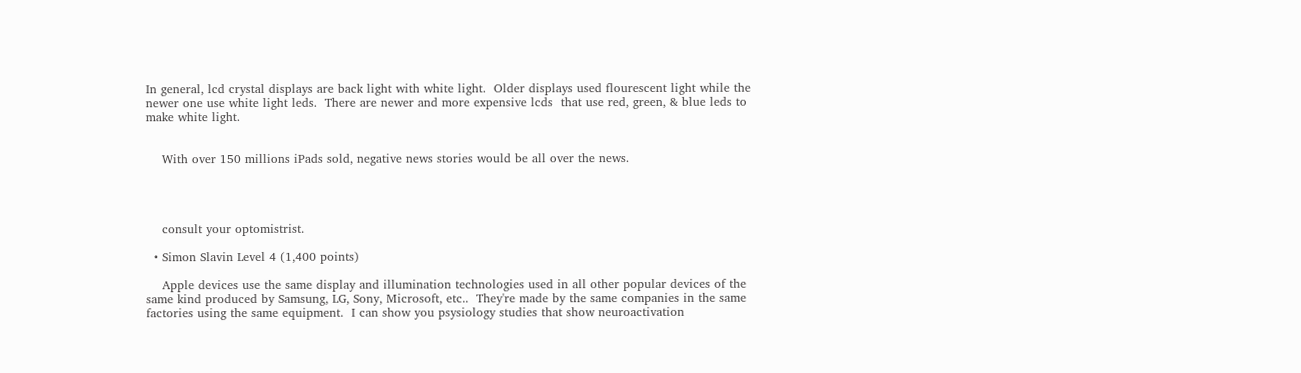In general, lcd crystal displays are back light with white light.  Older displays used flourescent light while the newer one use white light leds.  There are newer and more expensive lcds  that use red, green, & blue leds to make white light.


    With over 150 millions iPads sold, negative news stories would be all over the news.




    consult your optomistrist.

  • Simon Slavin Level 4 (1,400 points)

    Apple devices use the same display and illumination technologies used in all other popular devices of the same kind produced by Samsung, LG, Sony, Microsoft, etc..  They're made by the same companies in the same factories using the same equipment.  I can show you psysiology studies that show neuroactivation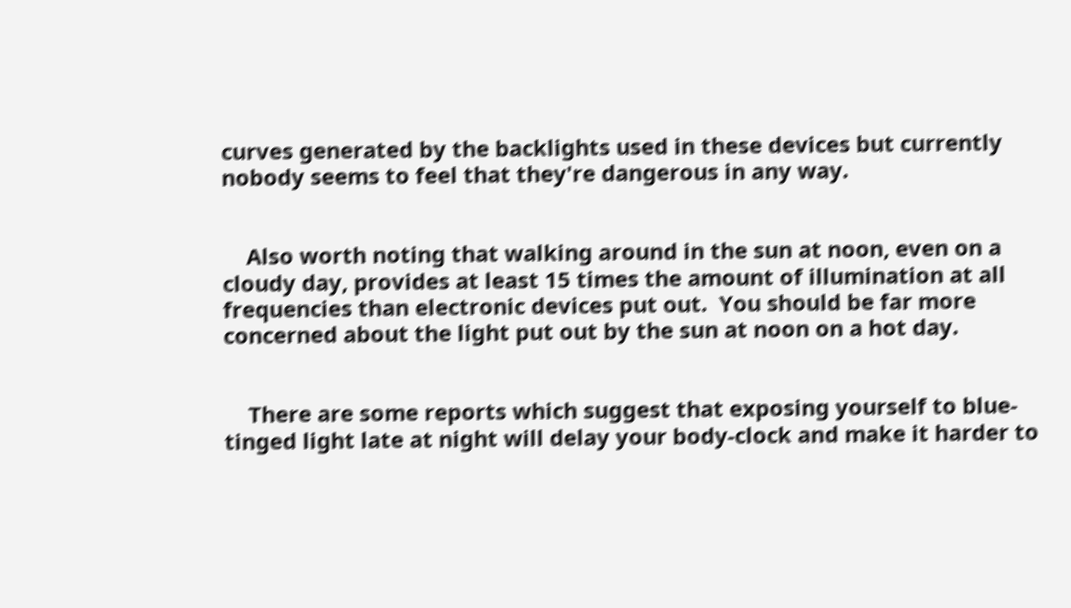curves generated by the backlights used in these devices but currently nobody seems to feel that they're dangerous in any way.


    Also worth noting that walking around in the sun at noon, even on a cloudy day, provides at least 15 times the amount of illumination at all frequencies than electronic devices put out.  You should be far more concerned about the light put out by the sun at noon on a hot day.


    There are some reports which suggest that exposing yourself to blue-tinged light late at night will delay your body-clock and make it harder to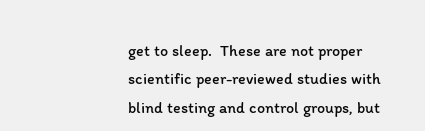get to sleep.  These are not proper scientific peer-reviewed studies with blind testing and control groups, but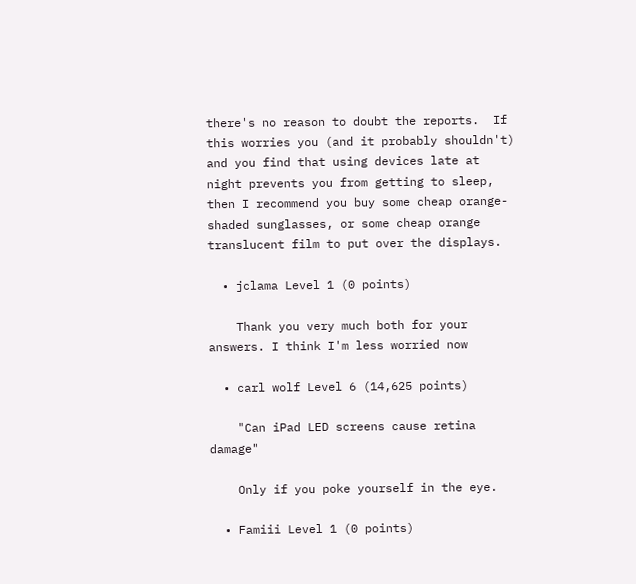there's no reason to doubt the reports.  If this worries you (and it probably shouldn't) and you find that using devices late at night prevents you from getting to sleep, then I recommend you buy some cheap orange-shaded sunglasses, or some cheap orange translucent film to put over the displays.

  • jclama Level 1 (0 points)

    Thank you very much both for your answers. I think I'm less worried now

  • carl wolf Level 6 (14,625 points)

    "Can iPad LED screens cause retina damage"

    Only if you poke yourself in the eye.

  • Famiii Level 1 (0 points)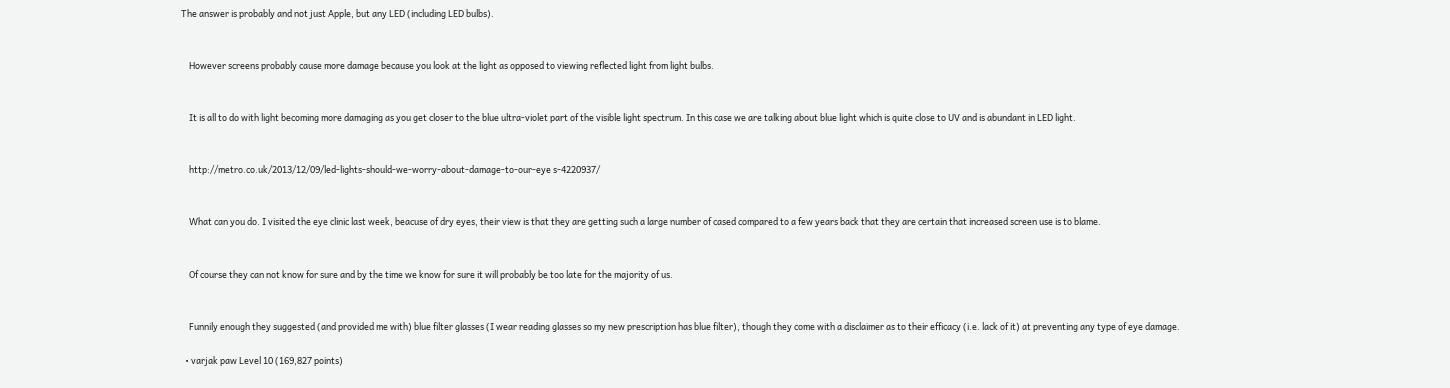The answer is probably and not just Apple, but any LED (including LED bulbs).


    However screens probably cause more damage because you look at the light as opposed to viewing reflected light from light bulbs.


    It is all to do with light becoming more damaging as you get closer to the blue ultra-violet part of the visible light spectrum. In this case we are talking about blue light which is quite close to UV and is abundant in LED light.


    http://metro.co.uk/2013/12/09/led-lights-should-we-worry-about-damage-to-our-eye s-4220937/


    What can you do. I visited the eye clinic last week, beacuse of dry eyes, their view is that they are getting such a large number of cased compared to a few years back that they are certain that increased screen use is to blame.


    Of course they can not know for sure and by the time we know for sure it will probably be too late for the majority of us.


    Funnily enough they suggested (and provided me with) blue filter glasses (I wear reading glasses so my new prescription has blue filter), though they come with a disclaimer as to their efficacy (i.e. lack of it) at preventing any type of eye damage.

  • varjak paw Level 10 (169,827 points)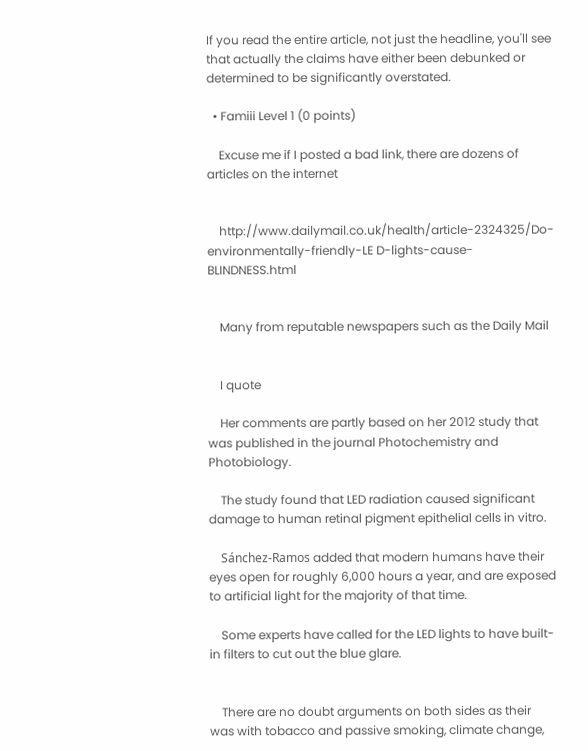If you read the entire article, not just the headline, you'll see that actually the claims have either been debunked or determined to be significantly overstated.

  • Famiii Level 1 (0 points)

    Excuse me if I posted a bad link, there are dozens of articles on the internet


    http://www.dailymail.co.uk/health/article-2324325/Do-environmentally-friendly-LE D-lights-cause-BLINDNESS.html


    Many from reputable newspapers such as the Daily Mail


    I quote

    Her comments are partly based on her 2012 study that was published in the journal Photochemistry and Photobiology.

    The study found that LED radiation caused significant damage to human retinal pigment epithelial cells in vitro.

    Sánchez-Ramos added that modern humans have their eyes open for roughly 6,000 hours a year, and are exposed to artificial light for the majority of that time.

    Some experts have called for the LED lights to have built-in filters to cut out the blue glare.


    There are no doubt arguments on both sides as their was with tobacco and passive smoking, climate change,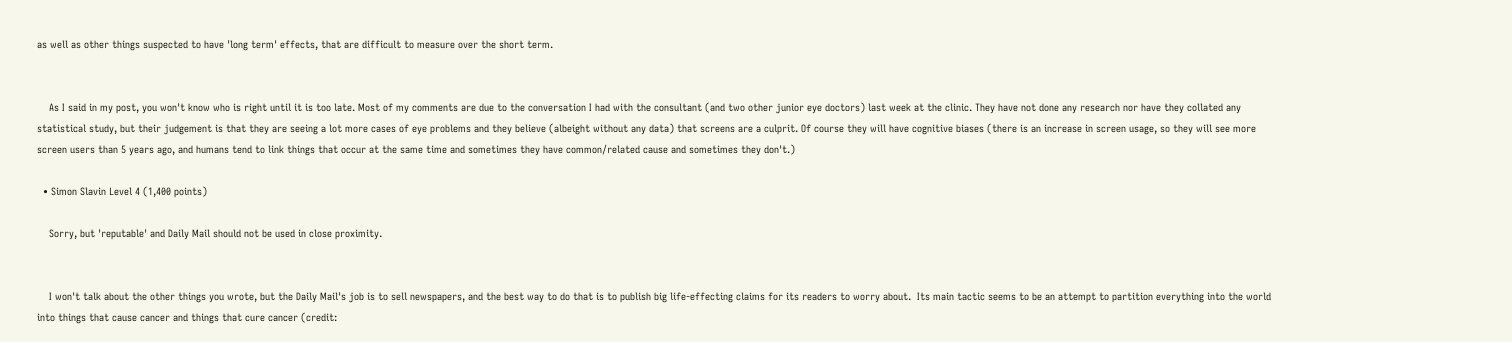as well as other things suspected to have 'long term' effects, that are difficult to measure over the short term.


    As I said in my post, you won't know who is right until it is too late. Most of my comments are due to the conversation I had with the consultant (and two other junior eye doctors) last week at the clinic. They have not done any research nor have they collated any statistical study, but their judgement is that they are seeing a lot more cases of eye problems and they believe (albeight without any data) that screens are a culprit. Of course they will have cognitive biases (there is an increase in screen usage, so they will see more screen users than 5 years ago, and humans tend to link things that occur at the same time and sometimes they have common/related cause and sometimes they don't.)

  • Simon Slavin Level 4 (1,400 points)

    Sorry, but 'reputable' and Daily Mail should not be used in close proximity.


    I won't talk about the other things you wrote, but the Daily Mail's job is to sell newspapers, and the best way to do that is to publish big life-effecting claims for its readers to worry about.  Its main tactic seems to be an attempt to partition everything into the world into things that cause cancer and things that cure cancer (credit: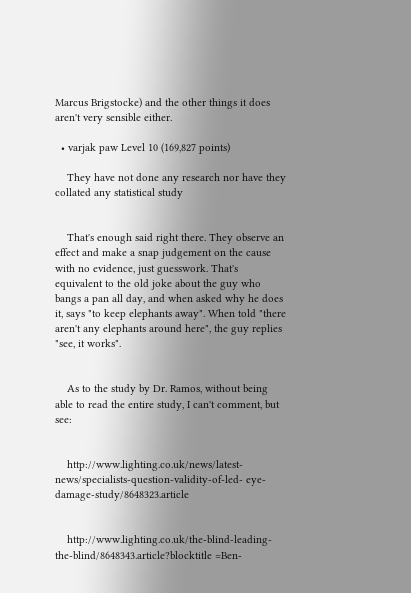Marcus Brigstocke) and the other things it does aren't very sensible either.

  • varjak paw Level 10 (169,827 points)

    They have not done any research nor have they collated any statistical study


    That's enough said right there. They observe an effect and make a snap judgement on the cause with no evidence, just guesswork. That's equivalent to the old joke about the guy who bangs a pan all day, and when asked why he does it, says "to keep elephants away". When told "there aren't any elephants around here", the guy replies "see, it works".


    As to the study by Dr. Ramos, without being able to read the entire study, I can't comment, but see:


    http://www.lighting.co.uk/news/latest-news/specialists-question-validity-of-led- eye-damage-study/8648323.article


    http://www.lighting.co.uk/the-blind-leading-the-blind/8648343.article?blocktitle =Ben-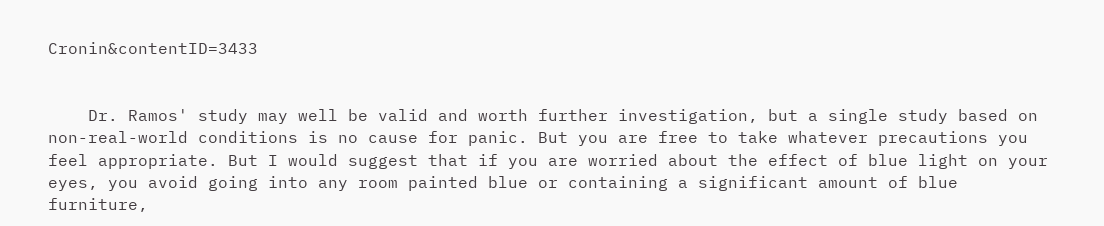Cronin&contentID=3433


    Dr. Ramos' study may well be valid and worth further investigation, but a single study based on non-real-world conditions is no cause for panic. But you are free to take whatever precautions you feel appropriate. But I would suggest that if you are worried about the effect of blue light on your eyes, you avoid going into any room painted blue or containing a significant amount of blue furniture,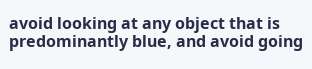avoid looking at any object that is predominantly blue, and avoid going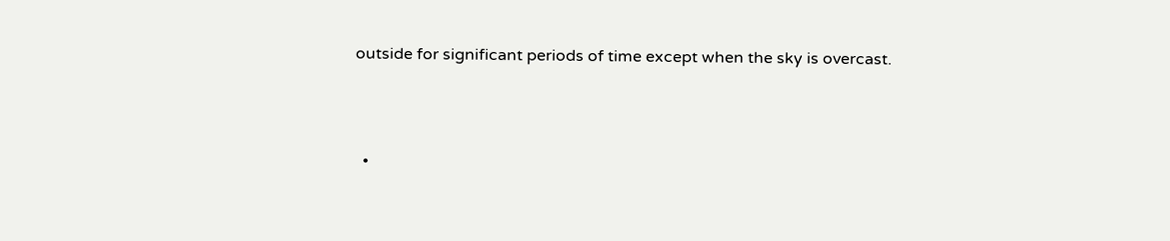outside for significant periods of time except when the sky is overcast.



  •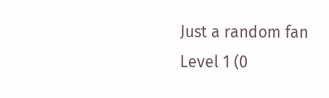Just a random fan Level 1 (0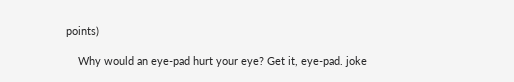points)

    Why would an eye-pad hurt your eye? Get it, eye-pad. joke